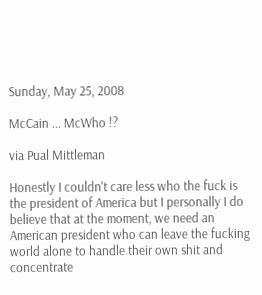Sunday, May 25, 2008

McCain ... McWho !?

via Pual Mittleman

Honestly I couldn't care less who the fuck is the president of America but I personally I do believe that at the moment, we need an American president who can leave the fucking world alone to handle their own shit and concentrate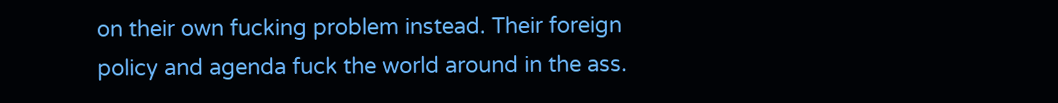on their own fucking problem instead. Their foreign policy and agenda fuck the world around in the ass.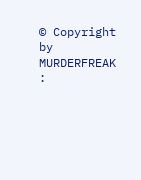© Copyright by MURDERFREAK :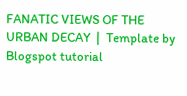FANATIC VIEWS OF THE URBAN DECAY  |  Template by Blogspot tutorial